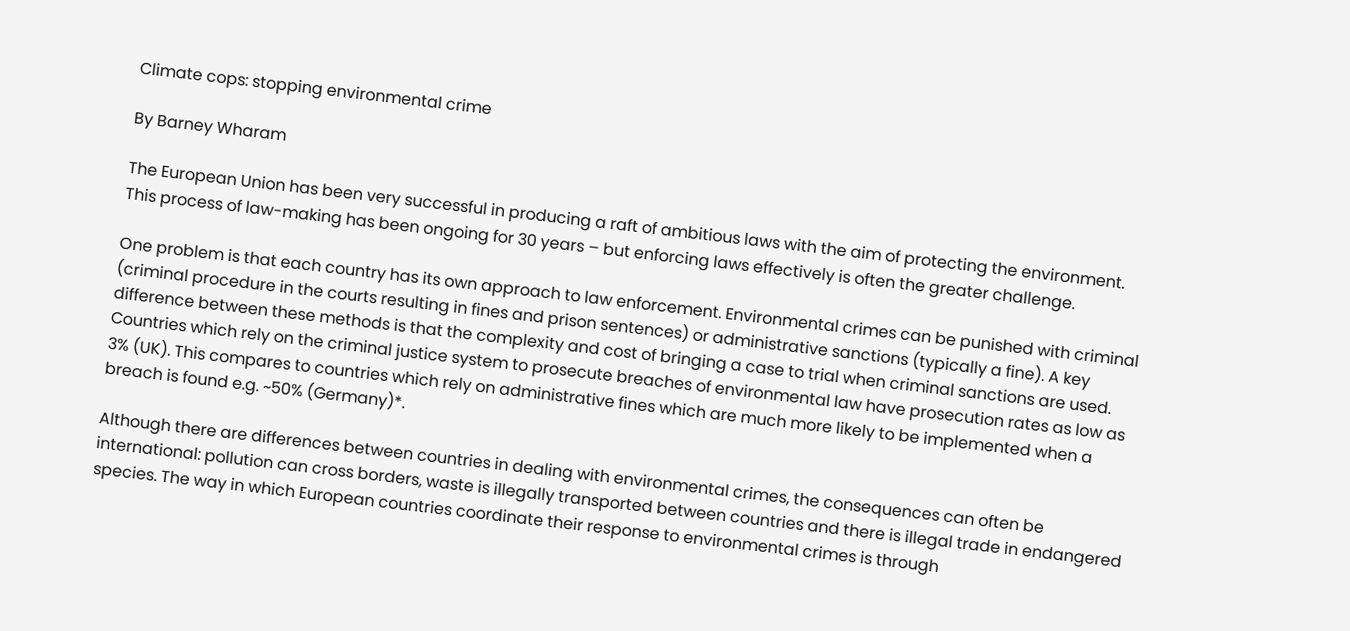Climate cops: stopping environmental crime

By Barney Wharam

The European Union has been very successful in producing a raft of ambitious laws with the aim of protecting the environment. This process of law-making has been ongoing for 30 years – but enforcing laws effectively is often the greater challenge.

One problem is that each country has its own approach to law enforcement. Environmental crimes can be punished with criminal (criminal procedure in the courts resulting in fines and prison sentences) or administrative sanctions (typically a fine). A key difference between these methods is that the complexity and cost of bringing a case to trial when criminal sanctions are used. Countries which rely on the criminal justice system to prosecute breaches of environmental law have prosecution rates as low as 3% (UK). This compares to countries which rely on administrative fines which are much more likely to be implemented when a breach is found e.g. ~50% (Germany)*.

Although there are differences between countries in dealing with environmental crimes, the consequences can often be international: pollution can cross borders, waste is illegally transported between countries and there is illegal trade in endangered species. The way in which European countries coordinate their response to environmental crimes is through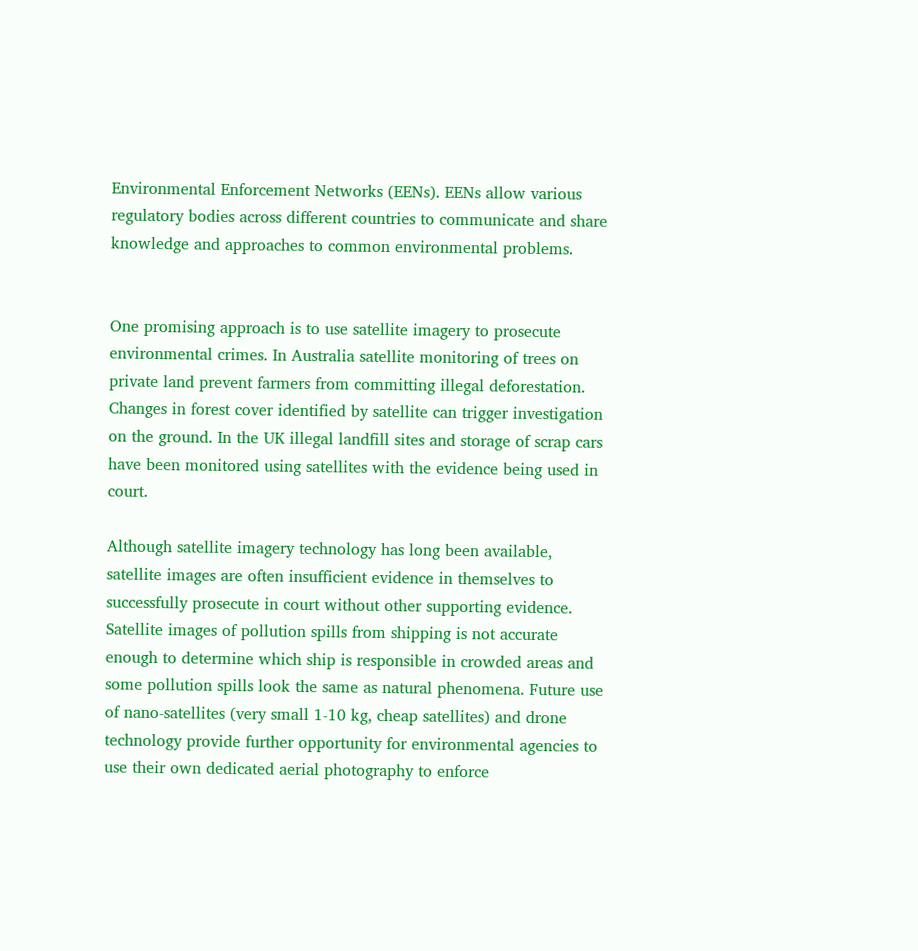Environmental Enforcement Networks (EENs). EENs allow various regulatory bodies across different countries to communicate and share knowledge and approaches to common environmental problems.


One promising approach is to use satellite imagery to prosecute environmental crimes. In Australia satellite monitoring of trees on private land prevent farmers from committing illegal deforestation. Changes in forest cover identified by satellite can trigger investigation on the ground. In the UK illegal landfill sites and storage of scrap cars have been monitored using satellites with the evidence being used in court.

Although satellite imagery technology has long been available, satellite images are often insufficient evidence in themselves to successfully prosecute in court without other supporting evidence. Satellite images of pollution spills from shipping is not accurate enough to determine which ship is responsible in crowded areas and some pollution spills look the same as natural phenomena. Future use of nano-satellites (very small 1-10 kg, cheap satellites) and drone technology provide further opportunity for environmental agencies to use their own dedicated aerial photography to enforce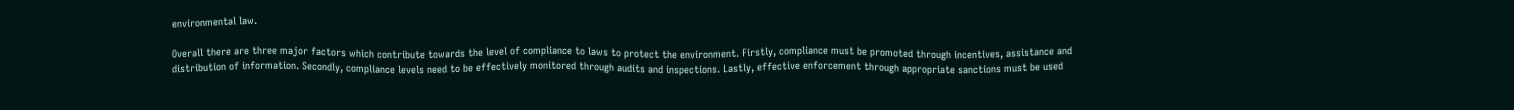environmental law.

Overall there are three major factors which contribute towards the level of compliance to laws to protect the environment. Firstly, compliance must be promoted through incentives, assistance and distribution of information. Secondly, compliance levels need to be effectively monitored through audits and inspections. Lastly, effective enforcement through appropriate sanctions must be used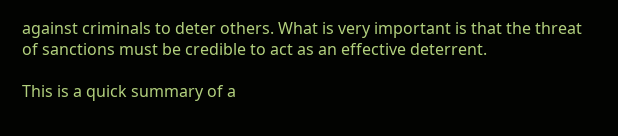against criminals to deter others. What is very important is that the threat of sanctions must be credible to act as an effective deterrent.

This is a quick summary of a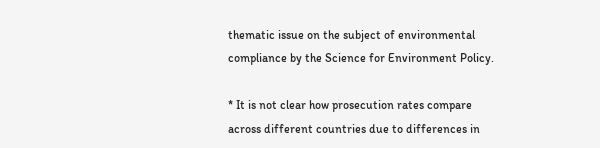thematic issue on the subject of environmental compliance by the Science for Environment Policy.

* It is not clear how prosecution rates compare across different countries due to differences in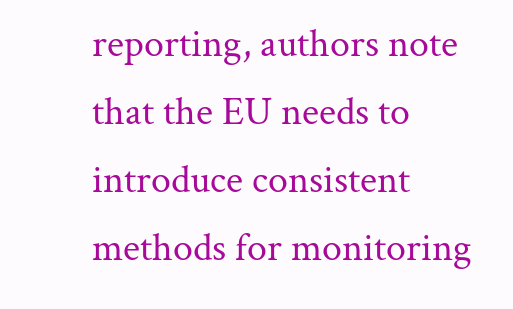reporting, authors note that the EU needs to introduce consistent methods for monitoring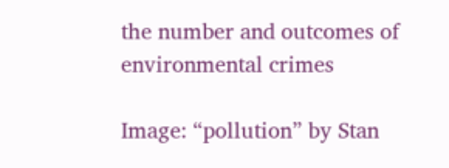the number and outcomes of environmental crimes

Image: “pollution” by Stan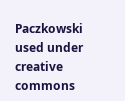Paczkowski used under creative commons